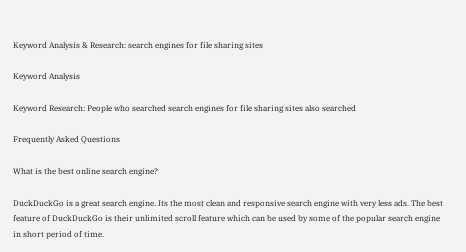Keyword Analysis & Research: search engines for file sharing sites

Keyword Analysis

Keyword Research: People who searched search engines for file sharing sites also searched

Frequently Asked Questions

What is the best online search engine?

DuckDuckGo is a great search engine. Its the most clean and responsive search engine with very less ads. The best feature of DuckDuckGo is their unlimited scroll feature which can be used by some of the popular search engine in short period of time.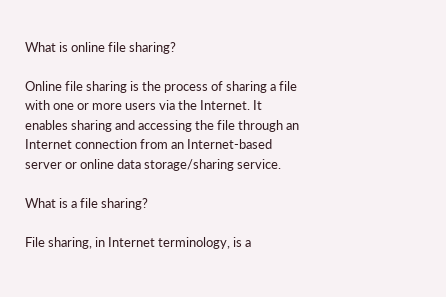What is online file sharing?

Online file sharing is the process of sharing a file with one or more users via the Internet. It enables sharing and accessing the file through an Internet connection from an Internet-based server or online data storage/sharing service.

What is a file sharing?

File sharing, in Internet terminology, is a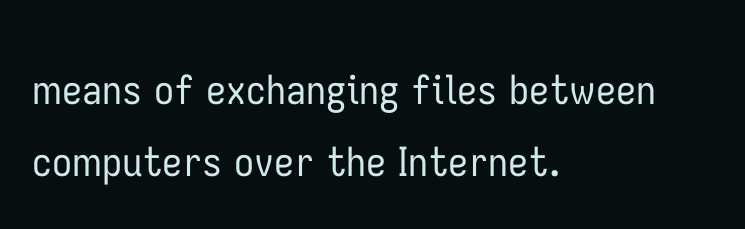means of exchanging files between computers over the Internet.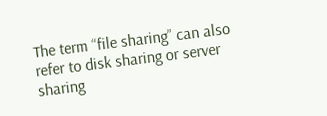The term “file sharing” can also refer to disk sharing or server sharing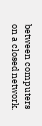between computers on a closed network.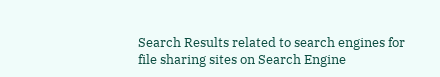Search Results related to search engines for file sharing sites on Search Engine